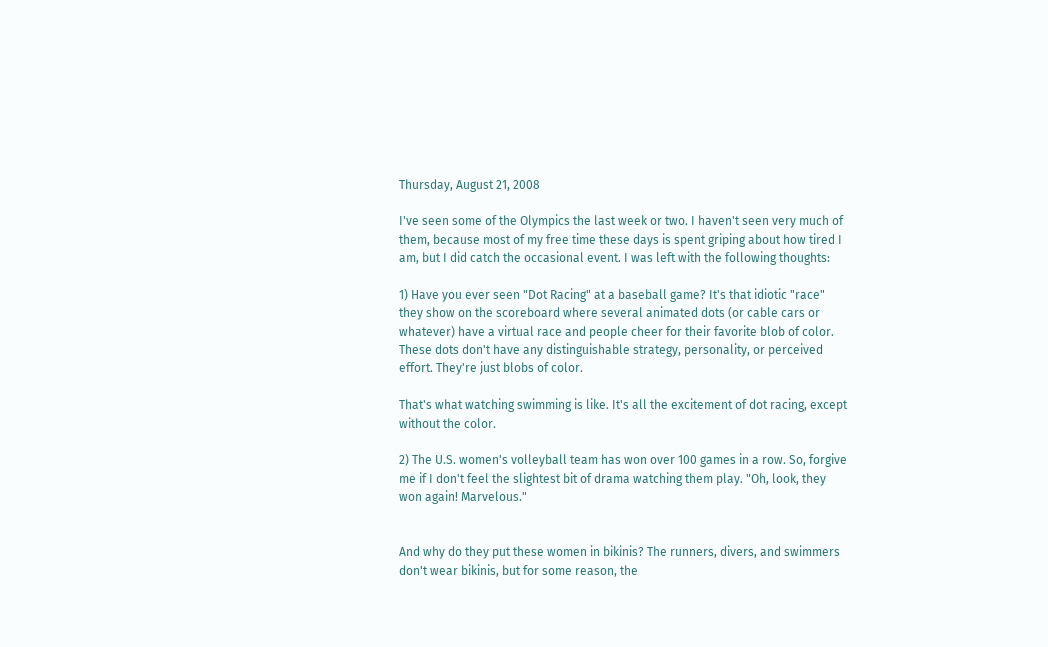Thursday, August 21, 2008

I've seen some of the Olympics the last week or two. I haven't seen very much of them, because most of my free time these days is spent griping about how tired I am, but I did catch the occasional event. I was left with the following thoughts:

1) Have you ever seen "Dot Racing" at a baseball game? It's that idiotic "race" they show on the scoreboard where several animated dots (or cable cars or whatever) have a virtual race and people cheer for their favorite blob of color. These dots don't have any distinguishable strategy, personality, or perceived effort. They're just blobs of color.

That's what watching swimming is like. It's all the excitement of dot racing, except without the color.

2) The U.S. women's volleyball team has won over 100 games in a row. So, forgive me if I don't feel the slightest bit of drama watching them play. "Oh, look, they won again! Marvelous."


And why do they put these women in bikinis? The runners, divers, and swimmers don't wear bikinis, but for some reason, the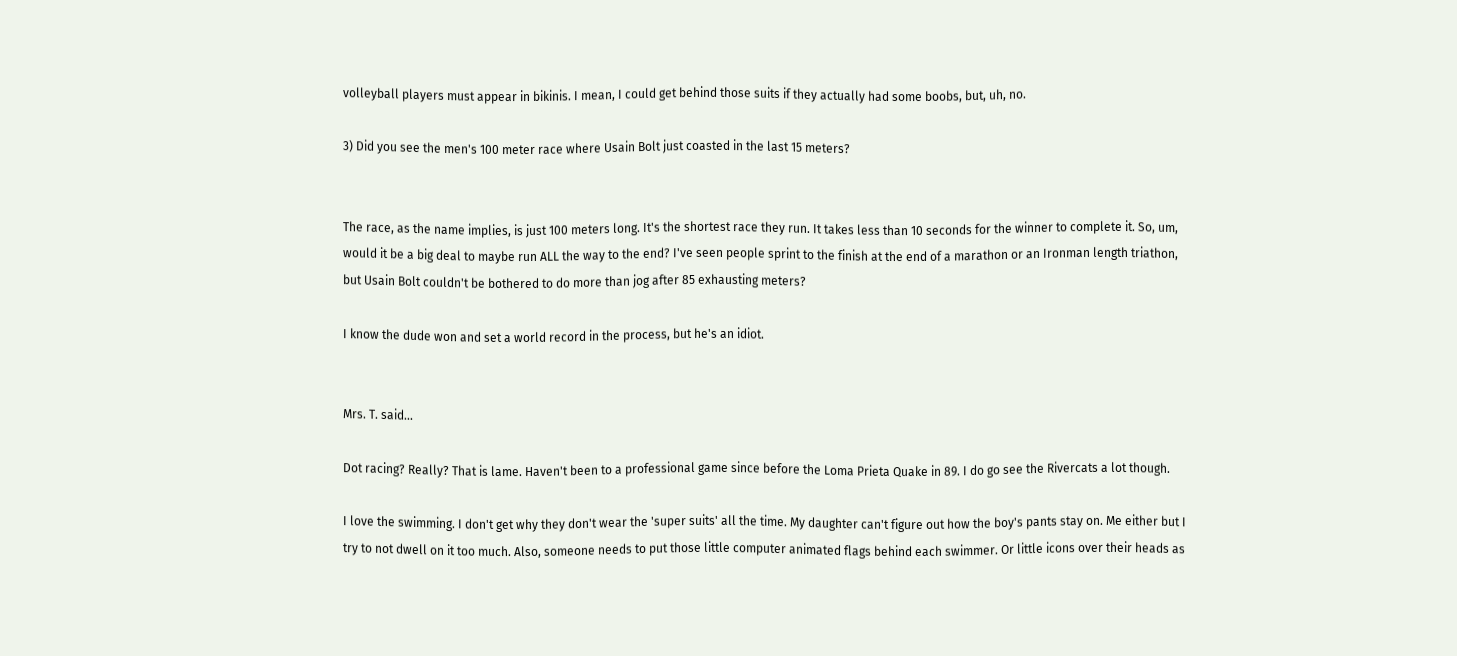volleyball players must appear in bikinis. I mean, I could get behind those suits if they actually had some boobs, but, uh, no.

3) Did you see the men's 100 meter race where Usain Bolt just coasted in the last 15 meters?


The race, as the name implies, is just 100 meters long. It's the shortest race they run. It takes less than 10 seconds for the winner to complete it. So, um, would it be a big deal to maybe run ALL the way to the end? I've seen people sprint to the finish at the end of a marathon or an Ironman length triathon, but Usain Bolt couldn't be bothered to do more than jog after 85 exhausting meters?

I know the dude won and set a world record in the process, but he's an idiot.


Mrs. T. said...

Dot racing? Really? That is lame. Haven't been to a professional game since before the Loma Prieta Quake in 89. I do go see the Rivercats a lot though.

I love the swimming. I don't get why they don't wear the 'super suits' all the time. My daughter can't figure out how the boy's pants stay on. Me either but I try to not dwell on it too much. Also, someone needs to put those little computer animated flags behind each swimmer. Or little icons over their heads as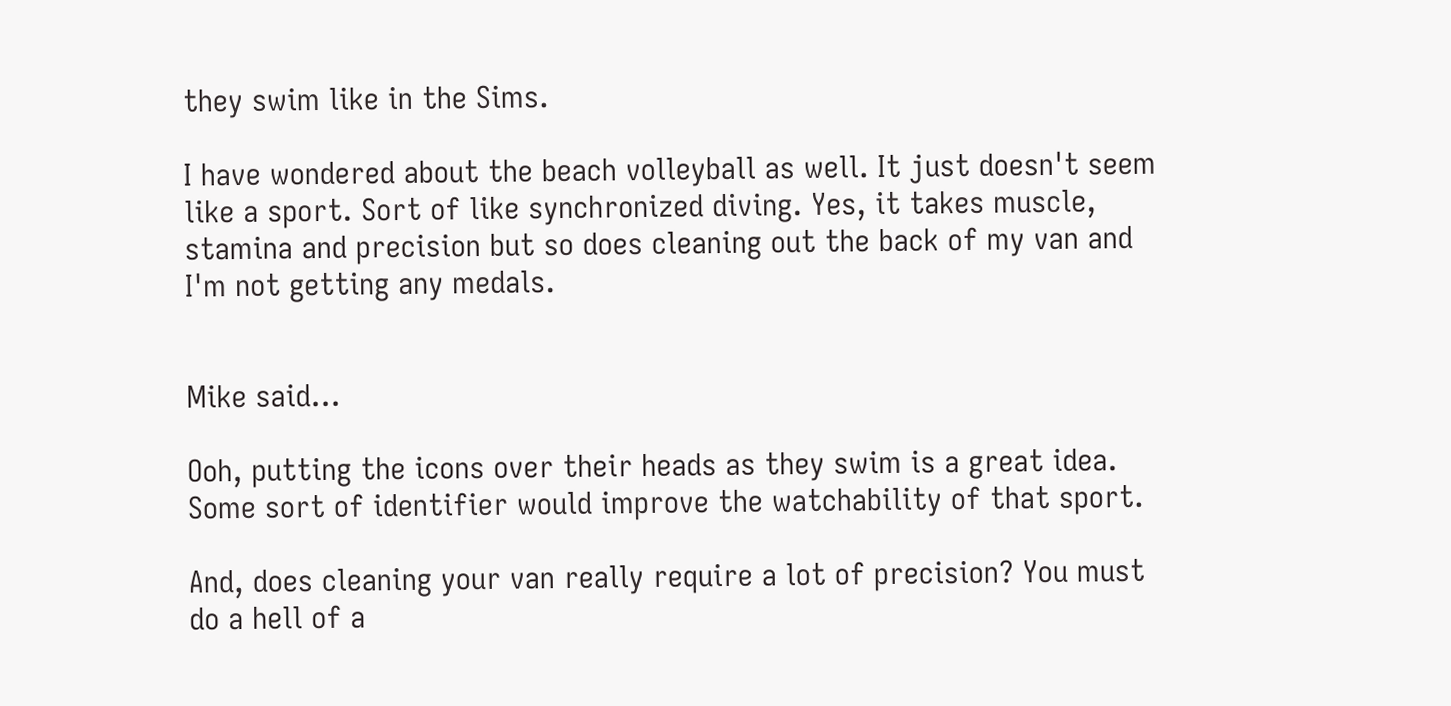they swim like in the Sims.

I have wondered about the beach volleyball as well. It just doesn't seem like a sport. Sort of like synchronized diving. Yes, it takes muscle, stamina and precision but so does cleaning out the back of my van and I'm not getting any medals.


Mike said...

Ooh, putting the icons over their heads as they swim is a great idea. Some sort of identifier would improve the watchability of that sport.

And, does cleaning your van really require a lot of precision? You must do a hell of a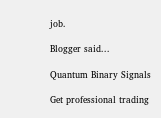job.

Blogger said...

Quantum Binary Signals

Get professional trading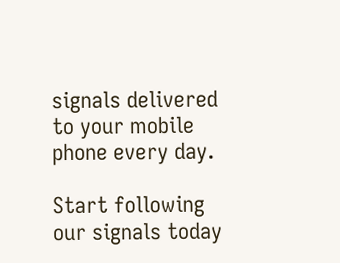signals delivered to your mobile phone every day.

Start following our signals today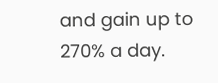and gain up to 270% a day.